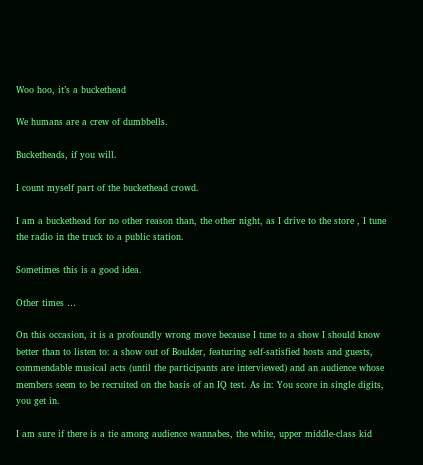Woo hoo, it’s a buckethead

We humans are a crew of dumbbells.

Bucketheads, if you will.

I count myself part of the buckethead crowd.

I am a buckethead for no other reason than, the other night, as I drive to the store , I tune the radio in the truck to a public station.

Sometimes this is a good idea.

Other times …

On this occasion, it is a profoundly wrong move because I tune to a show I should know better than to listen to: a show out of Boulder, featuring self-satisfied hosts and guests, commendable musical acts (until the participants are interviewed) and an audience whose members seem to be recruited on the basis of an IQ test. As in: You score in single digits, you get in.

I am sure if there is a tie among audience wannabes, the white, upper middle-class kid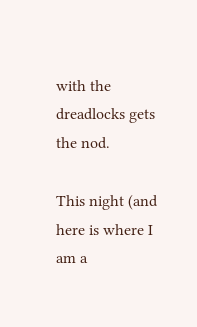with the dreadlocks gets the nod.

This night (and here is where I am a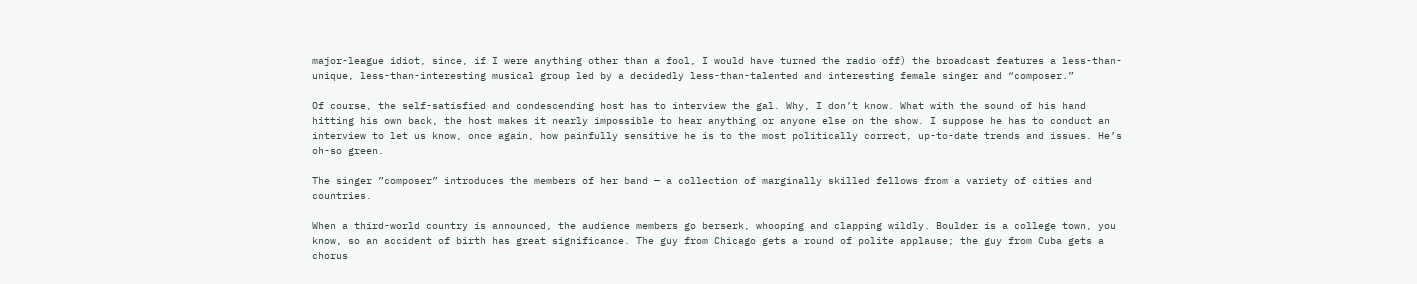major-league idiot, since, if I were anything other than a fool, I would have turned the radio off) the broadcast features a less-than-unique, less-than-interesting musical group led by a decidedly less-than-talented and interesting female singer and “composer.”

Of course, the self-satisfied and condescending host has to interview the gal. Why, I don’t know. What with the sound of his hand hitting his own back, the host makes it nearly impossible to hear anything or anyone else on the show. I suppose he has to conduct an interview to let us know, once again, how painfully sensitive he is to the most politically correct, up-to-date trends and issues. He’s oh-so green.

The singer ”composer” introduces the members of her band — a collection of marginally skilled fellows from a variety of cities and countries.

When a third-world country is announced, the audience members go berserk, whooping and clapping wildly. Boulder is a college town, you know, so an accident of birth has great significance. The guy from Chicago gets a round of polite applause; the guy from Cuba gets a chorus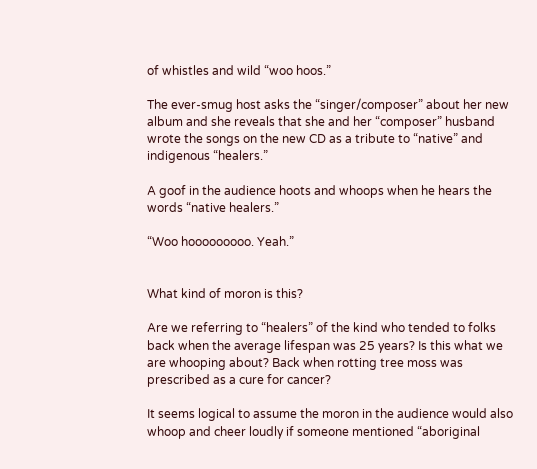of whistles and wild “woo hoos.”

The ever-smug host asks the “singer/composer” about her new album and she reveals that she and her “composer” husband wrote the songs on the new CD as a tribute to “native” and indigenous “healers.”

A goof in the audience hoots and whoops when he hears the words “native healers.”

“Woo hooooooooo. Yeah.”


What kind of moron is this?

Are we referring to “healers” of the kind who tended to folks back when the average lifespan was 25 years? Is this what we are whooping about? Back when rotting tree moss was prescribed as a cure for cancer?

It seems logical to assume the moron in the audience would also whoop and cheer loudly if someone mentioned “aboriginal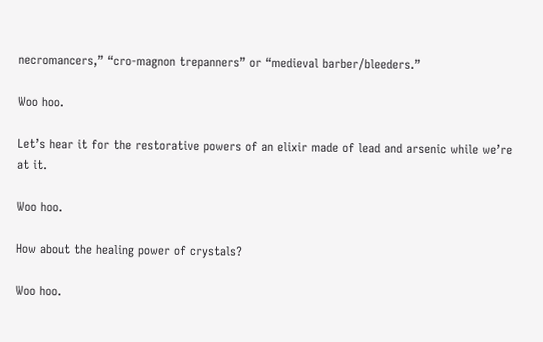necromancers,” “cro-magnon trepanners” or “medieval barber/bleeders.”

Woo hoo.

Let’s hear it for the restorative powers of an elixir made of lead and arsenic while we’re at it.

Woo hoo.

How about the healing power of crystals?

Woo hoo.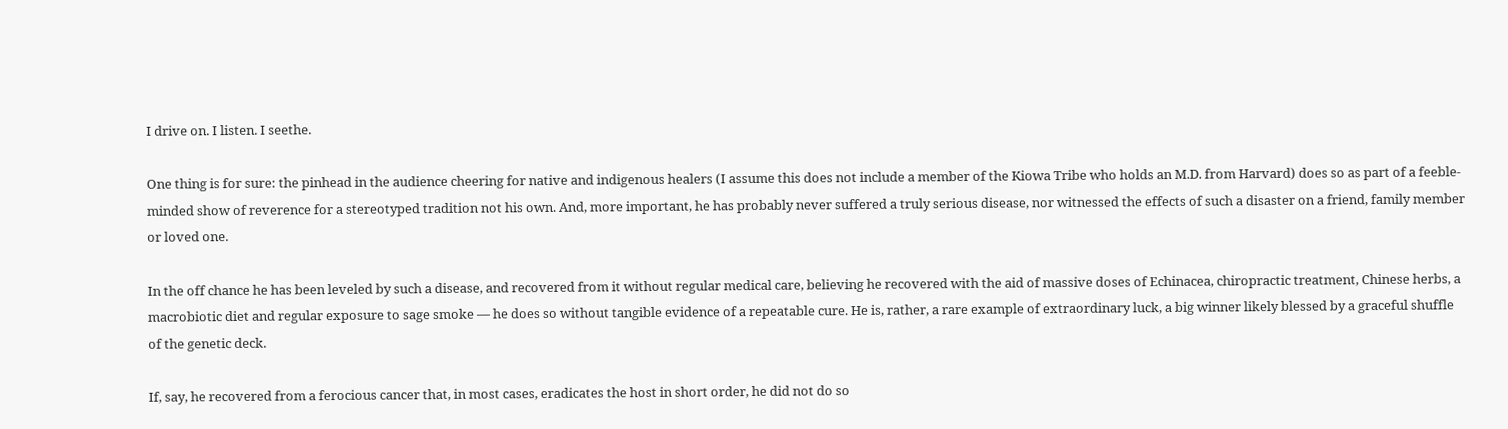I drive on. I listen. I seethe.

One thing is for sure: the pinhead in the audience cheering for native and indigenous healers (I assume this does not include a member of the Kiowa Tribe who holds an M.D. from Harvard) does so as part of a feeble-minded show of reverence for a stereotyped tradition not his own. And, more important, he has probably never suffered a truly serious disease, nor witnessed the effects of such a disaster on a friend, family member or loved one.

In the off chance he has been leveled by such a disease, and recovered from it without regular medical care, believing he recovered with the aid of massive doses of Echinacea, chiropractic treatment, Chinese herbs, a macrobiotic diet and regular exposure to sage smoke — he does so without tangible evidence of a repeatable cure. He is, rather, a rare example of extraordinary luck, a big winner likely blessed by a graceful shuffle of the genetic deck.

If, say, he recovered from a ferocious cancer that, in most cases, eradicates the host in short order, he did not do so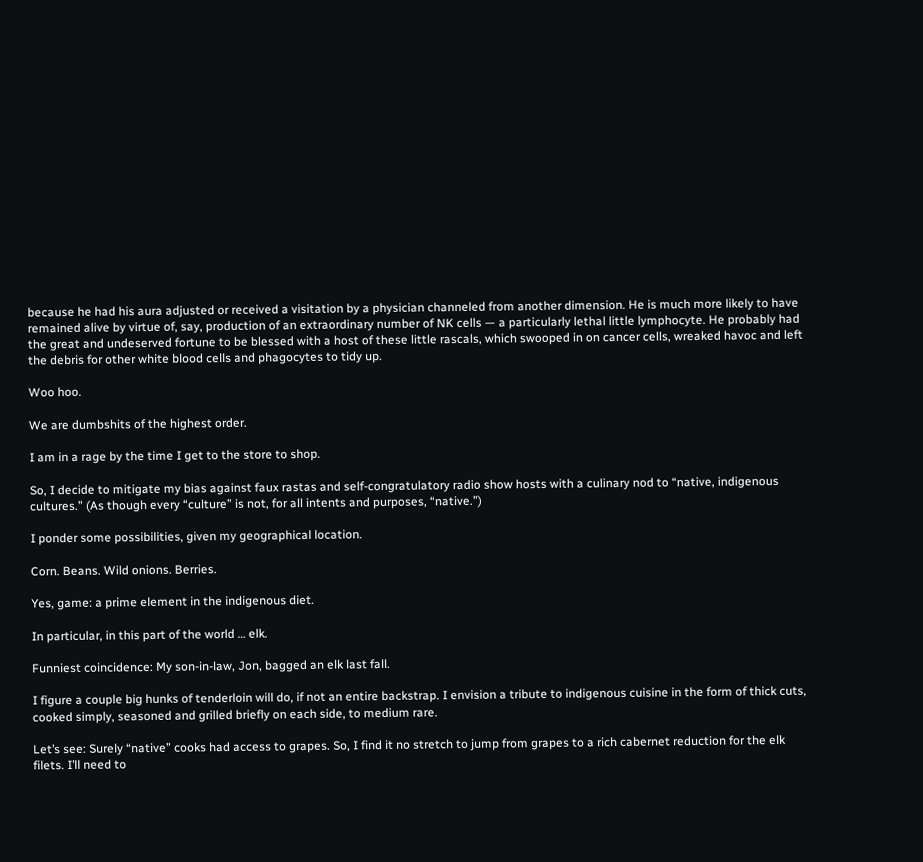because he had his aura adjusted or received a visitation by a physician channeled from another dimension. He is much more likely to have remained alive by virtue of, say, production of an extraordinary number of NK cells — a particularly lethal little lymphocyte. He probably had the great and undeserved fortune to be blessed with a host of these little rascals, which swooped in on cancer cells, wreaked havoc and left the debris for other white blood cells and phagocytes to tidy up.

Woo hoo.

We are dumbshits of the highest order.

I am in a rage by the time I get to the store to shop.

So, I decide to mitigate my bias against faux rastas and self-congratulatory radio show hosts with a culinary nod to “native, indigenous cultures.” (As though every “culture” is not, for all intents and purposes, “native.”)

I ponder some possibilities, given my geographical location.

Corn. Beans. Wild onions. Berries.

Yes, game: a prime element in the indigenous diet.

In particular, in this part of the world … elk.

Funniest coincidence: My son-in-law, Jon, bagged an elk last fall.

I figure a couple big hunks of tenderloin will do, if not an entire backstrap. I envision a tribute to indigenous cuisine in the form of thick cuts, cooked simply, seasoned and grilled briefly on each side, to medium rare.

Let’s see: Surely “native” cooks had access to grapes. So, I find it no stretch to jump from grapes to a rich cabernet reduction for the elk filets. I’ll need to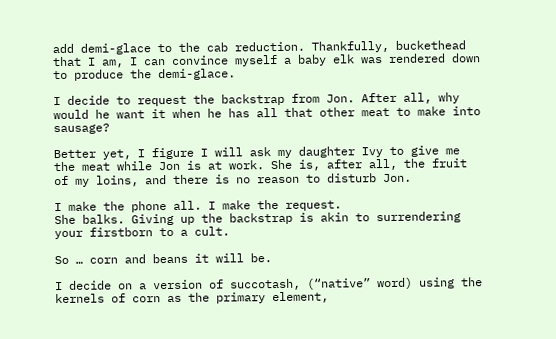add demi-glace to the cab reduction. Thankfully, buckethead that I am, I can convince myself a baby elk was rendered down to produce the demi-glace.

I decide to request the backstrap from Jon. After all, why would he want it when he has all that other meat to make into sausage?

Better yet, I figure I will ask my daughter Ivy to give me the meat while Jon is at work. She is, after all, the fruit of my loins, and there is no reason to disturb Jon.

I make the phone all. I make the request.
She balks. Giving up the backstrap is akin to surrendering your firstborn to a cult.

So … corn and beans it will be.

I decide on a version of succotash, (“native” word) using the kernels of corn as the primary element,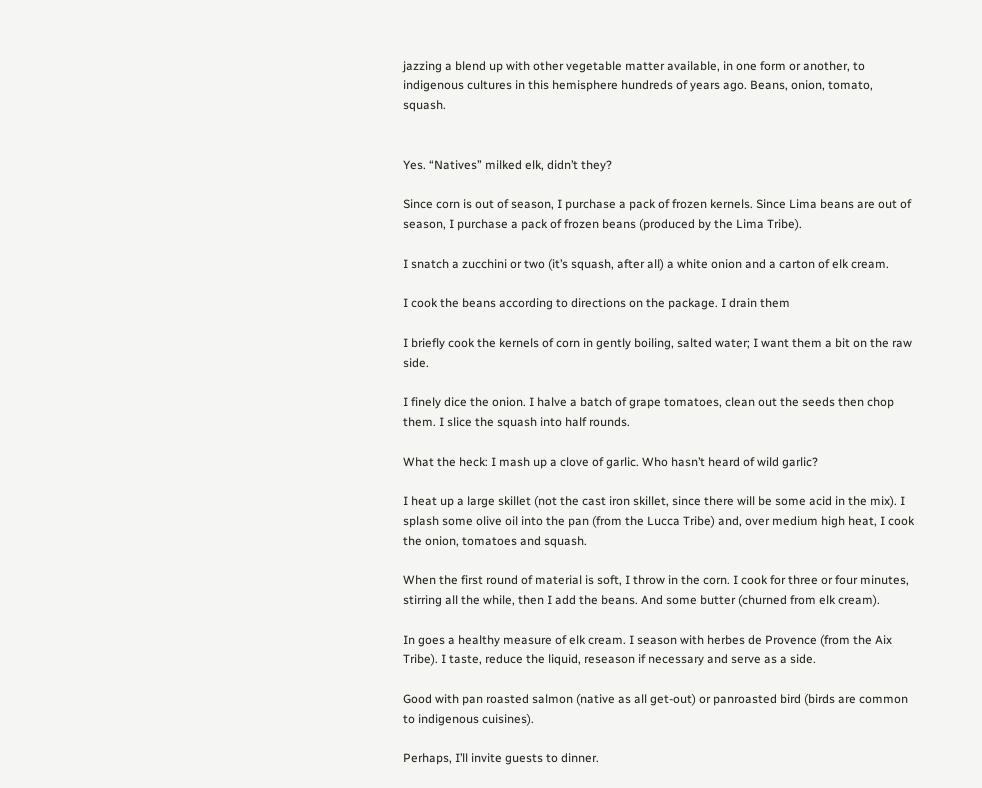jazzing a blend up with other vegetable matter available, in one form or another, to indigenous cultures in this hemisphere hundreds of years ago. Beans, onion, tomato, squash.


Yes. “Natives” milked elk, didn’t they?

Since corn is out of season, I purchase a pack of frozen kernels. Since Lima beans are out of season, I purchase a pack of frozen beans (produced by the Lima Tribe).

I snatch a zucchini or two (it’s squash, after all) a white onion and a carton of elk cream.

I cook the beans according to directions on the package. I drain them

I briefly cook the kernels of corn in gently boiling, salted water; I want them a bit on the raw side.

I finely dice the onion. I halve a batch of grape tomatoes, clean out the seeds then chop them. I slice the squash into half rounds.

What the heck: I mash up a clove of garlic. Who hasn’t heard of wild garlic?

I heat up a large skillet (not the cast iron skillet, since there will be some acid in the mix). I splash some olive oil into the pan (from the Lucca Tribe) and, over medium high heat, I cook the onion, tomatoes and squash.

When the first round of material is soft, I throw in the corn. I cook for three or four minutes, stirring all the while, then I add the beans. And some butter (churned from elk cream).

In goes a healthy measure of elk cream. I season with herbes de Provence (from the Aix Tribe). I taste, reduce the liquid, reseason if necessary and serve as a side.

Good with pan roasted salmon (native as all get-out) or panroasted bird (birds are common to indigenous cuisines).

Perhaps, I’ll invite guests to dinner.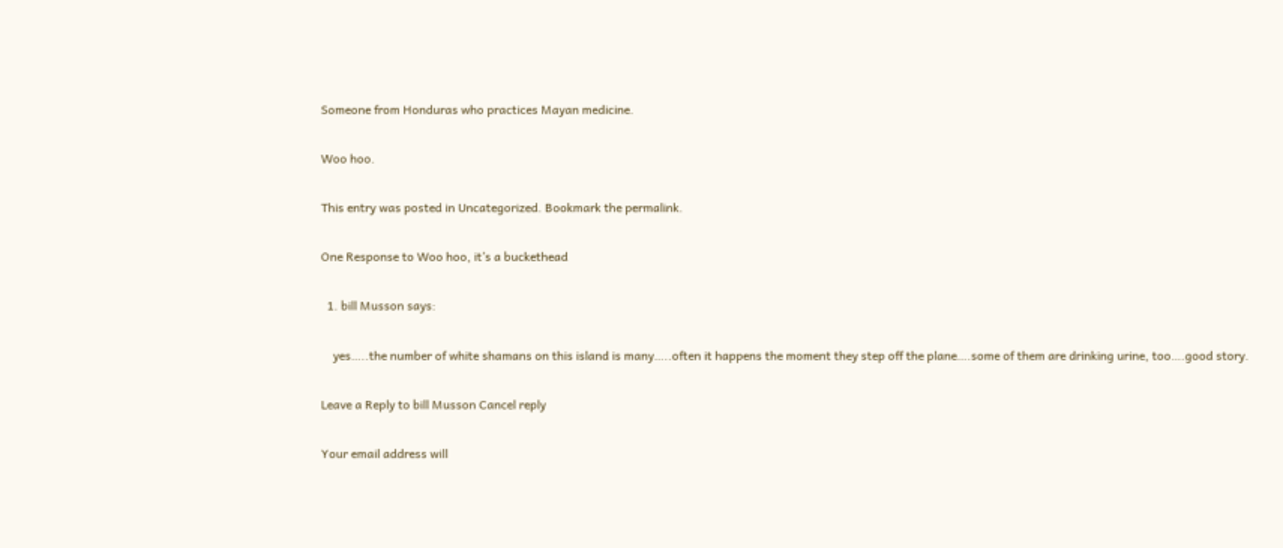Someone from Honduras who practices Mayan medicine.

Woo hoo.

This entry was posted in Uncategorized. Bookmark the permalink.

One Response to Woo hoo, it’s a buckethead

  1. bill Musson says:

    yes…..the number of white shamans on this island is many…..often it happens the moment they step off the plane….some of them are drinking urine, too….good story.

Leave a Reply to bill Musson Cancel reply

Your email address will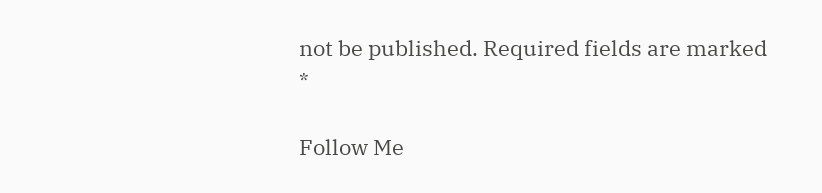not be published. Required fields are marked *

Follow Me